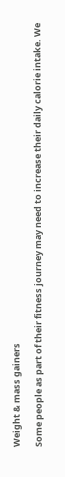Weight & mass gainers

Some people as part of their fitness journey may need to increase their daily calorie intake. We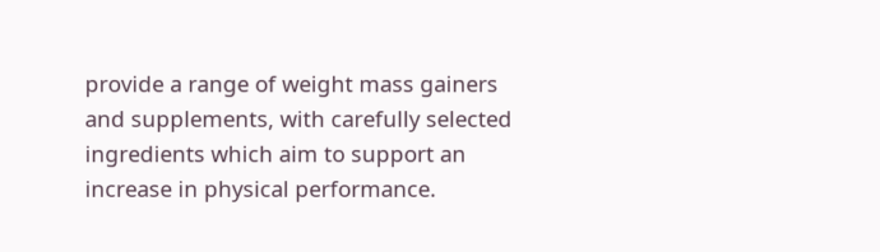provide a range of weight mass gainers and supplements, with carefully selected ingredients which aim to support an increase in physical performance.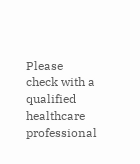Please check with a qualified healthcare professional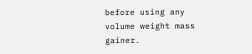before using any volume weight mass gainer.